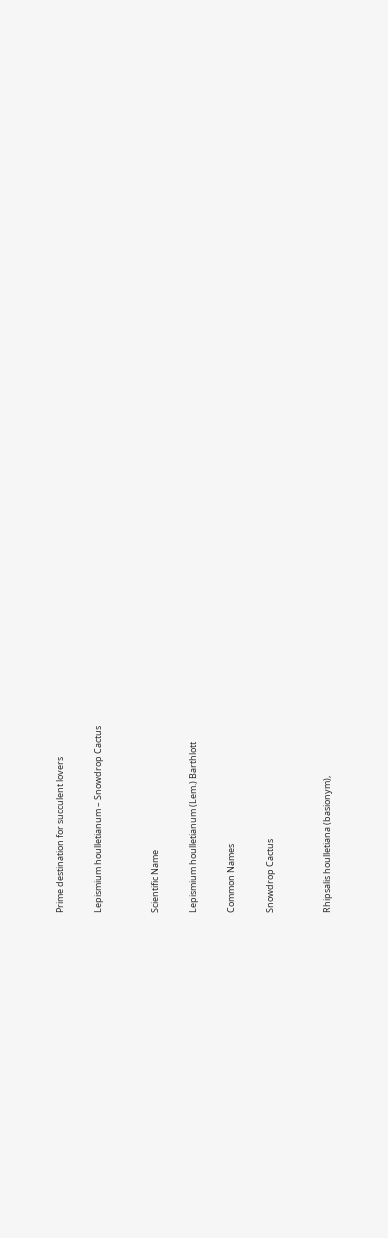Prime destination for succulent lovers

Lepismium houlletianum – Snowdrop Cactus


Scientific Name

Lepismium houlletianum (Lem.) Barthlott

Common Names

Snowdrop Cactus


Rhipsalis houlletiana (basionym),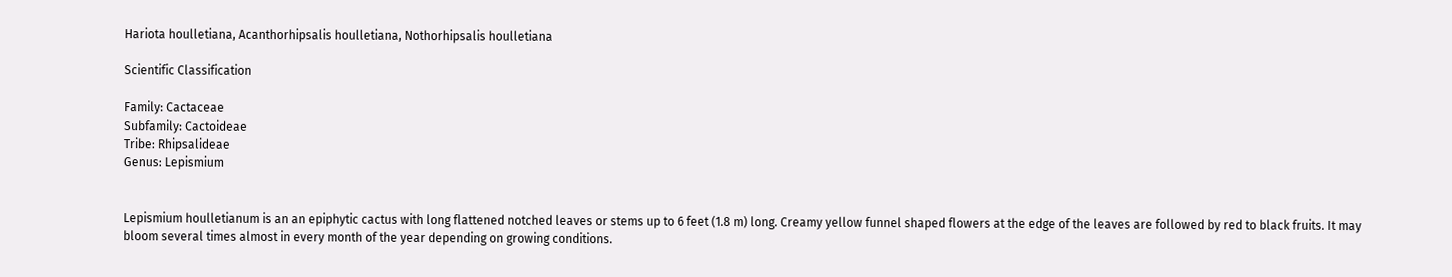Hariota houlletiana, Acanthorhipsalis houlletiana, Nothorhipsalis houlletiana

Scientific Classification

Family: Cactaceae
Subfamily: Cactoideae
Tribe: Rhipsalideae
Genus: Lepismium


Lepismium houlletianum is an an epiphytic cactus with long flattened notched leaves or stems up to 6 feet (1.8 m) long. Creamy yellow funnel shaped flowers at the edge of the leaves are followed by red to black fruits. It may bloom several times almost in every month of the year depending on growing conditions.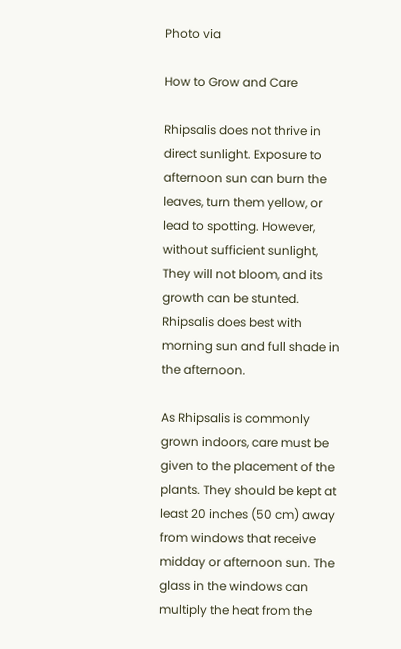Photo via

How to Grow and Care

Rhipsalis does not thrive in direct sunlight. Exposure to afternoon sun can burn the leaves, turn them yellow, or lead to spotting. However, without sufficient sunlight, They will not bloom, and its growth can be stunted. Rhipsalis does best with morning sun and full shade in the afternoon.

As Rhipsalis is commonly grown indoors, care must be given to the placement of the plants. They should be kept at least 20 inches (50 cm) away from windows that receive midday or afternoon sun. The glass in the windows can multiply the heat from the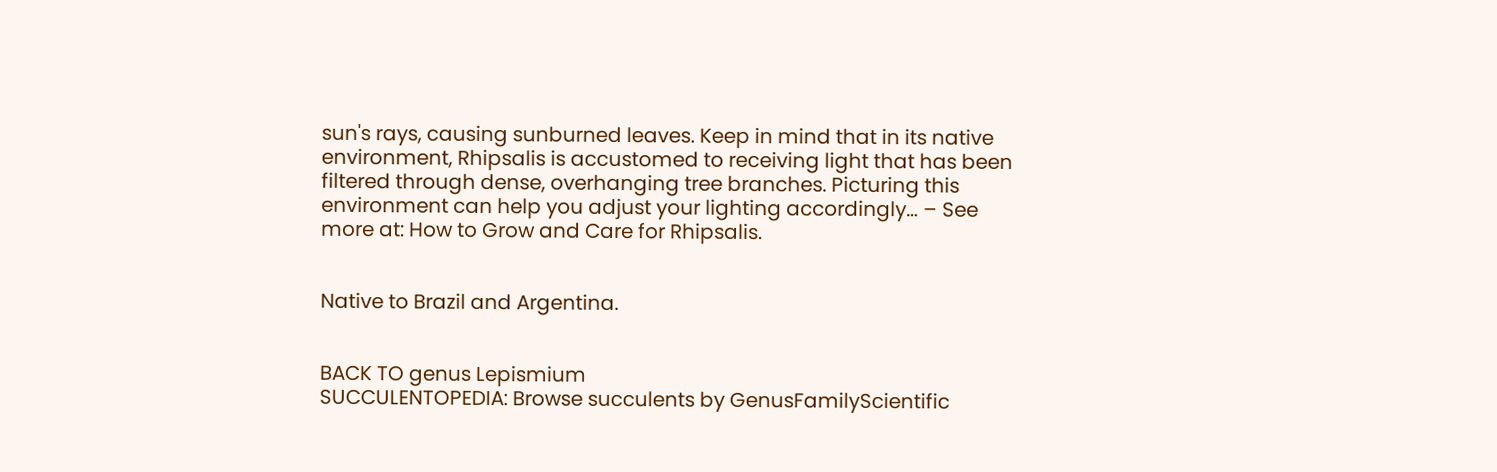sun's rays, causing sunburned leaves. Keep in mind that in its native environment, Rhipsalis is accustomed to receiving light that has been filtered through dense, overhanging tree branches. Picturing this environment can help you adjust your lighting accordingly… – See more at: How to Grow and Care for Rhipsalis.


Native to Brazil and Argentina.


BACK TO genus Lepismium
SUCCULENTOPEDIA: Browse succulents by GenusFamilyScientific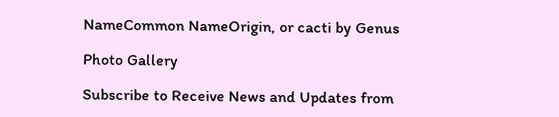NameCommon NameOrigin, or cacti by Genus

Photo Gallery

Subscribe to Receive News and Updates from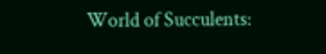World of Succulents: